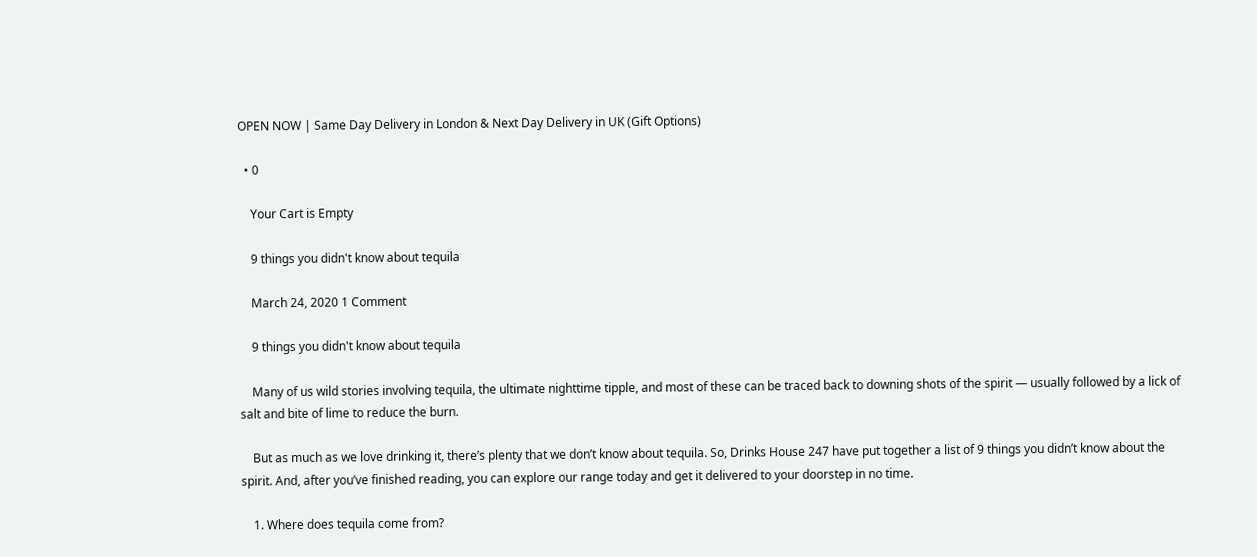OPEN NOW | Same Day Delivery in London & Next Day Delivery in UK (Gift Options)

  • 0

    Your Cart is Empty

    9 things you didn't know about tequila

    March 24, 2020 1 Comment

    9 things you didn't know about tequila

    Many of us wild stories involving tequila, the ultimate nighttime tipple, and most of these can be traced back to downing shots of the spirit — usually followed by a lick of salt and bite of lime to reduce the burn.

    But as much as we love drinking it, there’s plenty that we don’t know about tequila. So, Drinks House 247 have put together a list of 9 things you didn’t know about the spirit. And, after you’ve finished reading, you can explore our range today and get it delivered to your doorstep in no time.

    1. Where does tequila come from?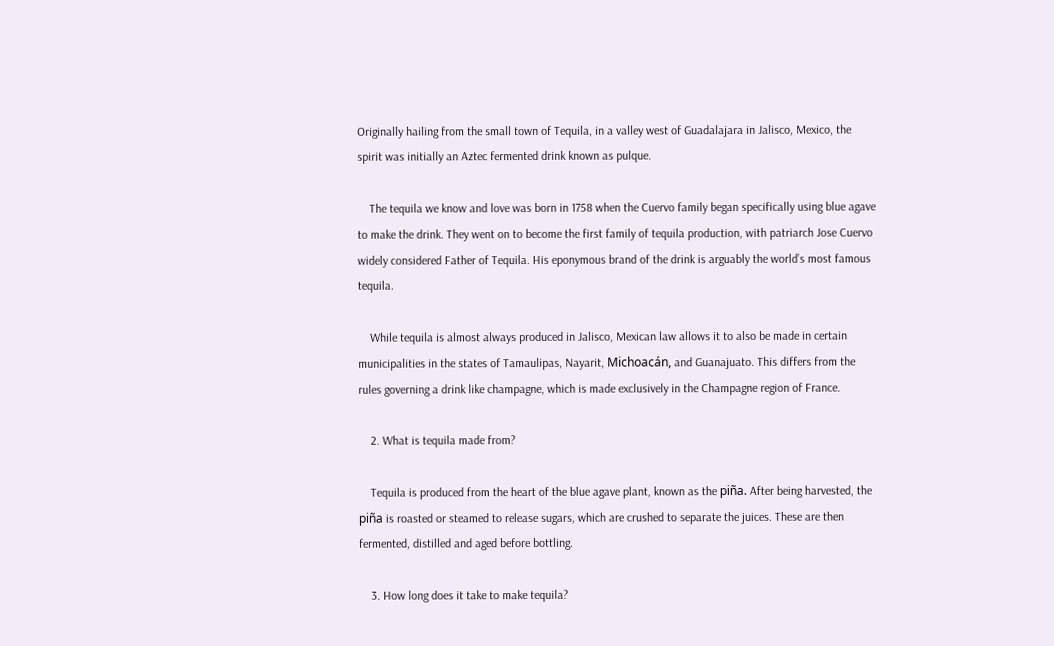Originally hailing from the small town of Tequila, in a valley west of Guadalajara in Jalisco, Mexico, the spirit was initially an Aztec fermented drink known as pulque.

    The tequila we know and love was born in 1758 when the Cuervo family began specifically using blue agave to make the drink. They went on to become the first family of tequila production, with patriarch Jose Cuervo widely considered Father of Tequila. His eponymous brand of the drink is arguably the world’s most famous tequila.

    While tequila is almost always produced in Jalisco, Mexican law allows it to also be made in certain municipalities in the states of Tamaulipas, Nayarit, Michoacán, and Guanajuato. This differs from the rules governing a drink like champagne, which is made exclusively in the Champagne region of France.

    2. What is tequila made from?

    Tequila is produced from the heart of the blue agave plant, known as the piña. After being harvested, the piña is roasted or steamed to release sugars, which are crushed to separate the juices. These are then fermented, distilled and aged before bottling.

    3. How long does it take to make tequila?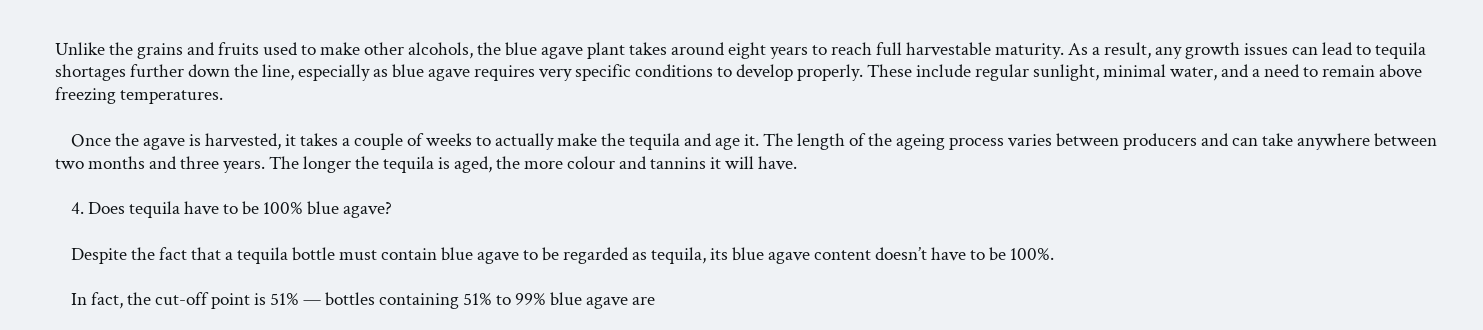Unlike the grains and fruits used to make other alcohols, the blue agave plant takes around eight years to reach full harvestable maturity. As a result, any growth issues can lead to tequila shortages further down the line, especially as blue agave requires very specific conditions to develop properly. These include regular sunlight, minimal water, and a need to remain above freezing temperatures.

    Once the agave is harvested, it takes a couple of weeks to actually make the tequila and age it. The length of the ageing process varies between producers and can take anywhere between two months and three years. The longer the tequila is aged, the more colour and tannins it will have.

    4. Does tequila have to be 100% blue agave?

    Despite the fact that a tequila bottle must contain blue agave to be regarded as tequila, its blue agave content doesn’t have to be 100%.

    In fact, the cut-off point is 51% — bottles containing 51% to 99% blue agave are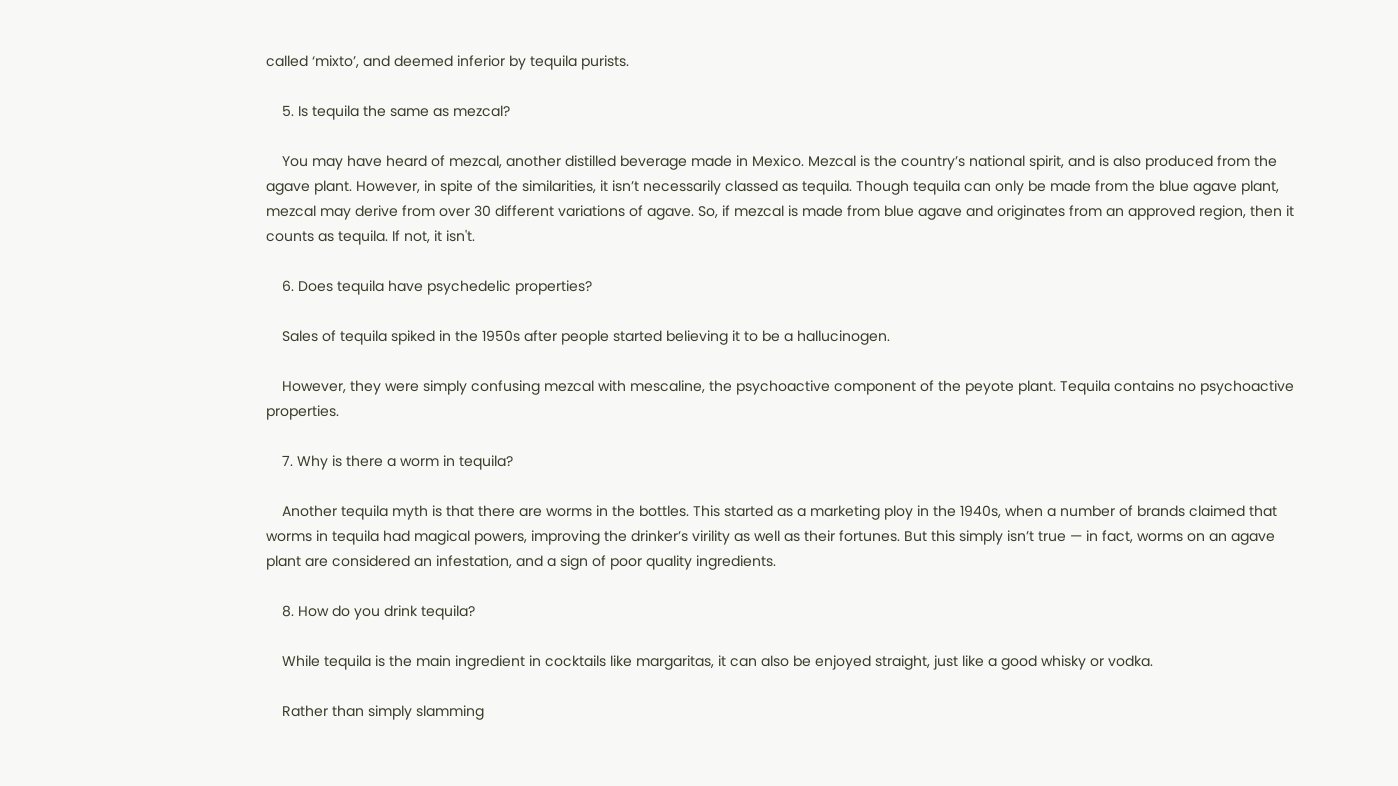called ‘mixto’, and deemed inferior by tequila purists.

    5. Is tequila the same as mezcal?

    You may have heard of mezcal, another distilled beverage made in Mexico. Mezcal is the country’s national spirit, and is also produced from the agave plant. However, in spite of the similarities, it isn’t necessarily classed as tequila. Though tequila can only be made from the blue agave plant, mezcal may derive from over 30 different variations of agave. So, if mezcal is made from blue agave and originates from an approved region, then it counts as tequila. If not, it isn't.

    6. Does tequila have psychedelic properties?

    Sales of tequila spiked in the 1950s after people started believing it to be a hallucinogen.

    However, they were simply confusing mezcal with mescaline, the psychoactive component of the peyote plant. Tequila contains no psychoactive properties.

    7. Why is there a worm in tequila?

    Another tequila myth is that there are worms in the bottles. This started as a marketing ploy in the 1940s, when a number of brands claimed that worms in tequila had magical powers, improving the drinker’s virility as well as their fortunes. But this simply isn’t true — in fact, worms on an agave plant are considered an infestation, and a sign of poor quality ingredients.

    8. How do you drink tequila?

    While tequila is the main ingredient in cocktails like margaritas, it can also be enjoyed straight, just like a good whisky or vodka.

    Rather than simply slamming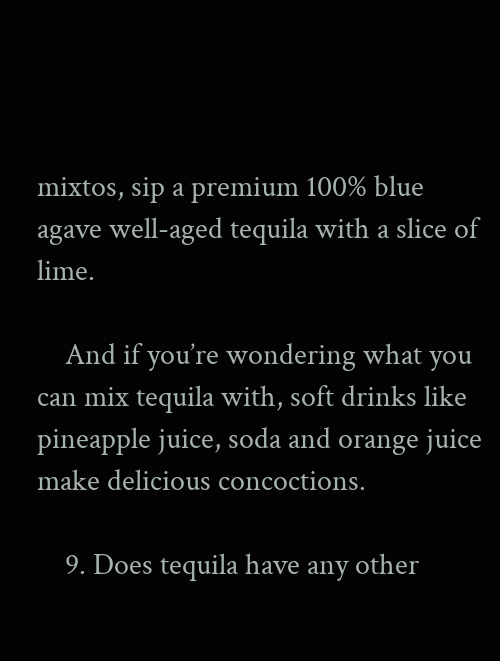mixtos, sip a premium 100% blue agave well-aged tequila with a slice of lime.

    And if you’re wondering what you can mix tequila with, soft drinks like pineapple juice, soda and orange juice make delicious concoctions.

    9. Does tequila have any other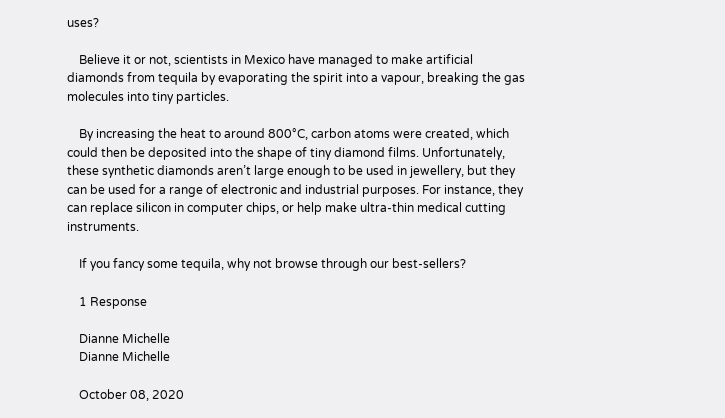uses?

    Believe it or not, scientists in Mexico have managed to make artificial diamonds from tequila by evaporating the spirit into a vapour, breaking the gas molecules into tiny particles.

    By increasing the heat to around 800°C, carbon atoms were created, which could then be deposited into the shape of tiny diamond films. Unfortunately, these synthetic diamonds aren’t large enough to be used in jewellery, but they can be used for a range of electronic and industrial purposes. For instance, they can replace silicon in computer chips, or help make ultra-thin medical cutting instruments.

    If you fancy some tequila, why not browse through our best-sellers?

    1 Response

    Dianne Michelle
    Dianne Michelle

    October 08, 2020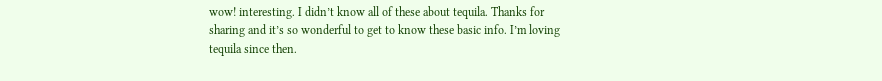wow! interesting. I didn’t know all of these about tequila. Thanks for sharing and it’s so wonderful to get to know these basic info. I’m loving tequila since then.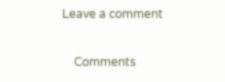Leave a comment

    Comments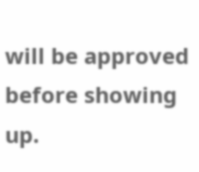will be approved before showing up.